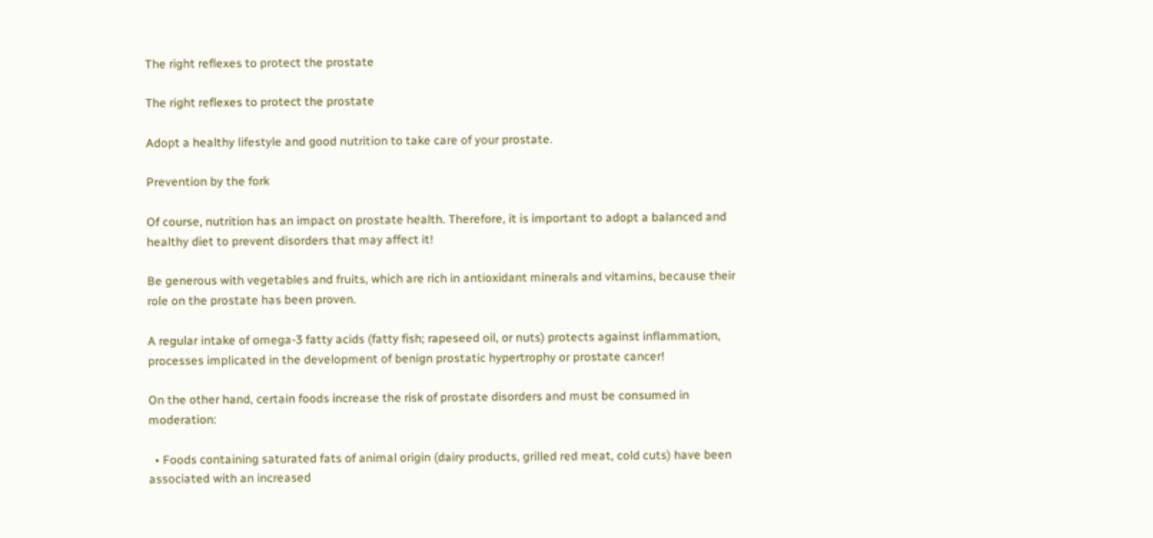The right reflexes to protect the prostate

The right reflexes to protect the prostate

Adopt a healthy lifestyle and good nutrition to take care of your prostate.

Prevention by the fork

Of course, nutrition has an impact on prostate health. Therefore, it is important to adopt a balanced and healthy diet to prevent disorders that may affect it!

Be generous with vegetables and fruits, which are rich in antioxidant minerals and vitamins, because their role on the prostate has been proven.

A regular intake of omega-3 fatty acids (fatty fish; rapeseed oil, or nuts) protects against inflammation, processes implicated in the development of benign prostatic hypertrophy or prostate cancer!

On the other hand, certain foods increase the risk of prostate disorders and must be consumed in moderation:

  • Foods containing saturated fats of animal origin (dairy products, grilled red meat, cold cuts) have been associated with an increased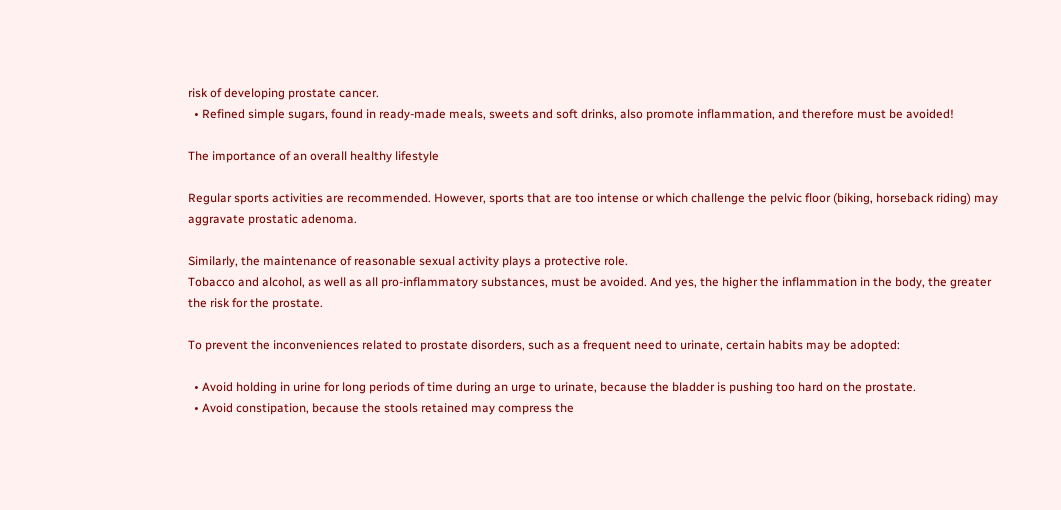risk of developing prostate cancer.
  • Refined simple sugars, found in ready-made meals, sweets and soft drinks, also promote inflammation, and therefore must be avoided!

The importance of an overall healthy lifestyle

Regular sports activities are recommended. However, sports that are too intense or which challenge the pelvic floor (biking, horseback riding) may aggravate prostatic adenoma.

Similarly, the maintenance of reasonable sexual activity plays a protective role.
Tobacco and alcohol, as well as all pro-inflammatory substances, must be avoided. And yes, the higher the inflammation in the body, the greater the risk for the prostate.

To prevent the inconveniences related to prostate disorders, such as a frequent need to urinate, certain habits may be adopted:

  • Avoid holding in urine for long periods of time during an urge to urinate, because the bladder is pushing too hard on the prostate.
  • Avoid constipation, because the stools retained may compress the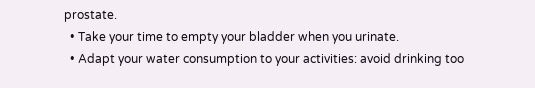prostate.
  • Take your time to empty your bladder when you urinate.
  • Adapt your water consumption to your activities: avoid drinking too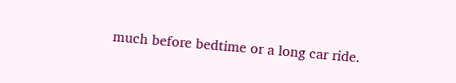much before bedtime or a long car ride.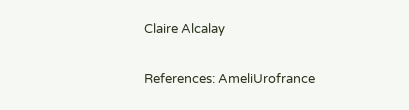Claire Alcalay

References: AmeliUrofrance